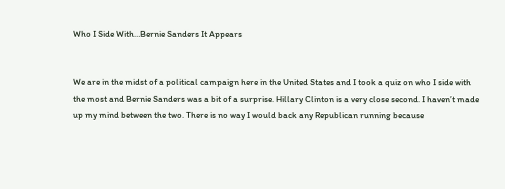Who I Side With…Bernie Sanders It Appears


We are in the midst of a political campaign here in the United States and I took a quiz on who I side with the most and Bernie Sanders was a bit of a surprise. Hillary Clinton is a very close second. I haven’t made up my mind between the two. There is no way I would back any Republican running because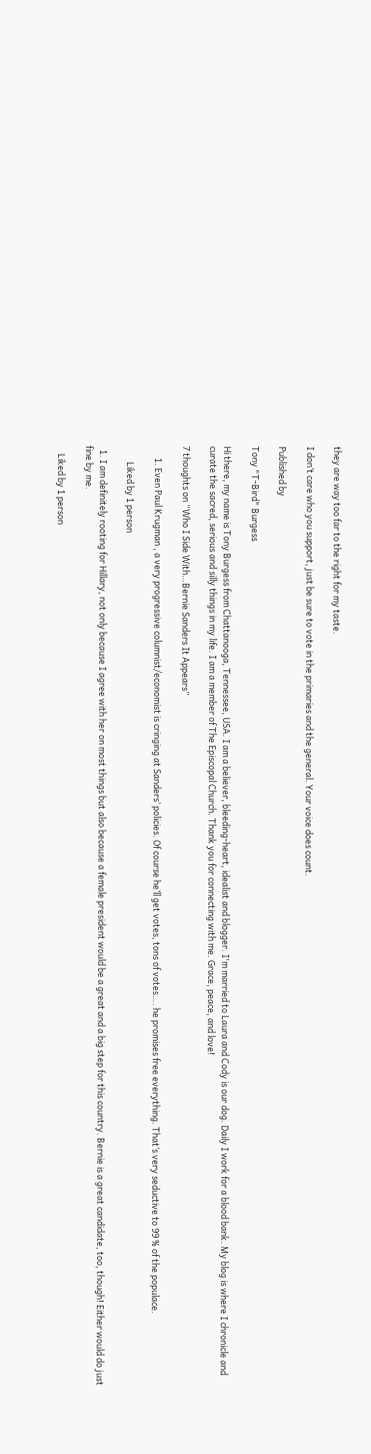they are way too far to the right for my taste.

I don’t care who you support, just be sure to vote in the primaries and the general. Your voice does count.

Published by

Tony "T-Bird" Burgess

Hi there, my name is Tony Burgess from Chattanooga, Tennessee, USA. I am a believer, bleeding-heart, idealist and blogger. I'm married to Laura and Cody is our dog. Daily I work for a blood bank. My blog is where I chronicle and curate the sacred, serious and silly things in my life. I am a member of The Episcopal Church. Thank you for connecting with me. Grace, peace, and love!

7 thoughts on “Who I Side With…Bernie Sanders It Appears”

      1. Even Paul Krugman , a very progressive columnist/economist is cringing at Sanders’ policies. Of course he’ll get votes, tons of votes…. he promises free everything. That’s very seductive to 99 % of the populace.

        Liked by 1 person

  1. I am definitely rooting for Hillary, not only because I agree with her on most things but also because a female president would be a great and a big step for this country. Bernie is a great candidate, too, though! Either would do just fine by me.

    Liked by 1 person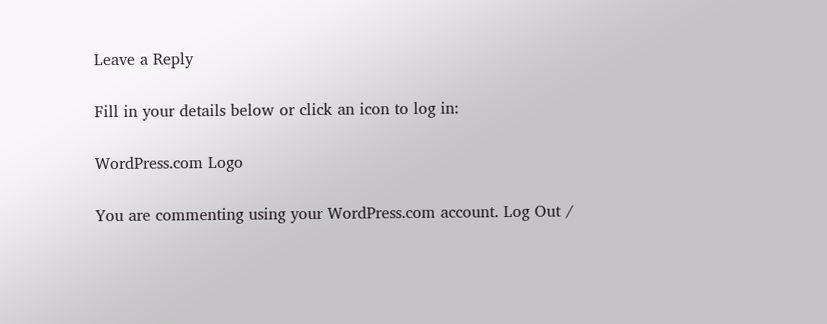Leave a Reply

Fill in your details below or click an icon to log in:

WordPress.com Logo

You are commenting using your WordPress.com account. Log Out /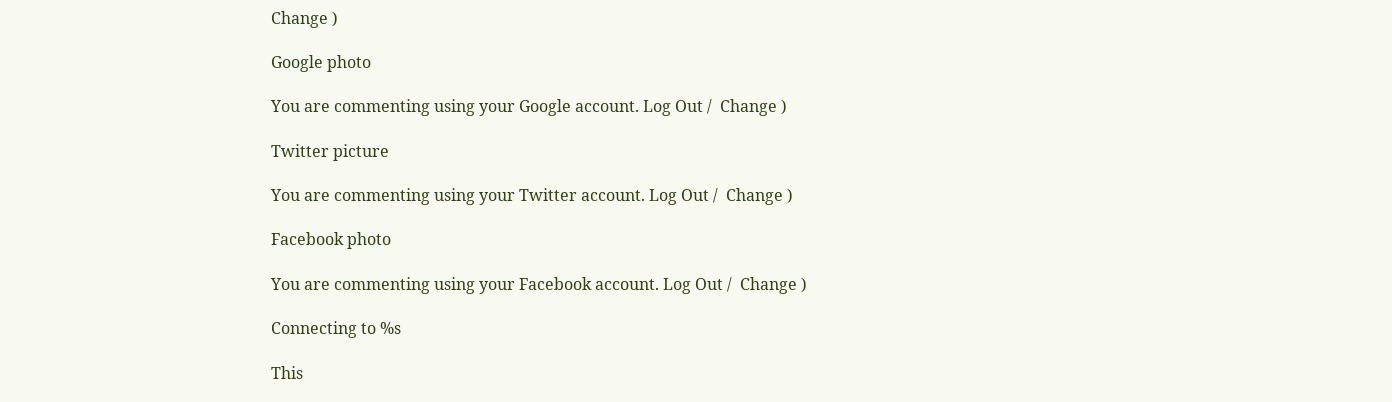Change )

Google photo

You are commenting using your Google account. Log Out /  Change )

Twitter picture

You are commenting using your Twitter account. Log Out /  Change )

Facebook photo

You are commenting using your Facebook account. Log Out /  Change )

Connecting to %s

This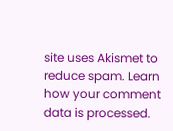site uses Akismet to reduce spam. Learn how your comment data is processed.